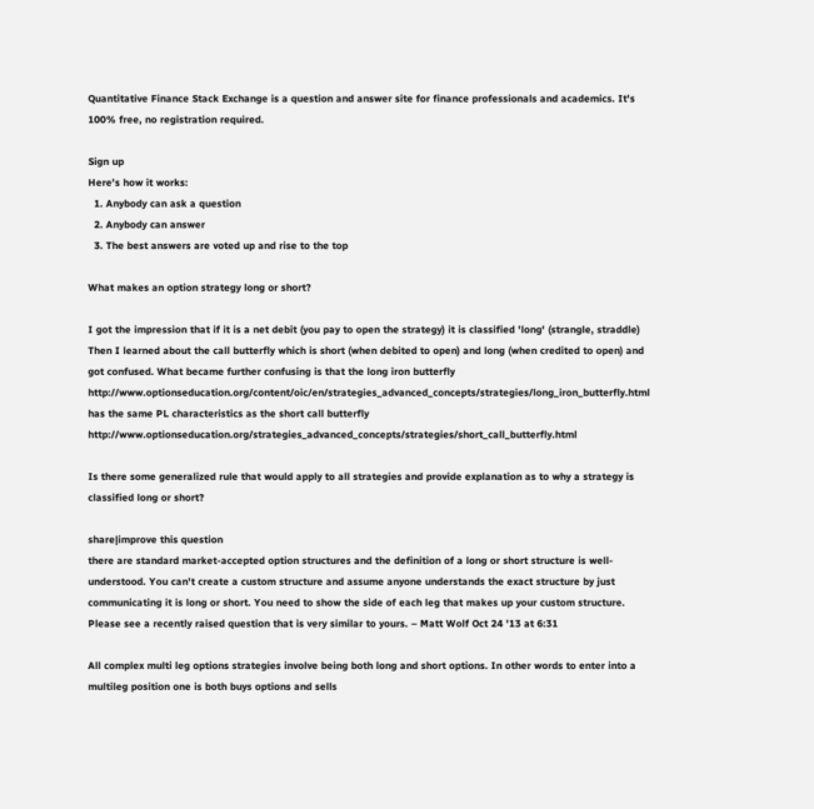Quantitative Finance Stack Exchange is a question and answer site for finance professionals and academics. It's 100% free, no registration required.

Sign up
Here's how it works:
  1. Anybody can ask a question
  2. Anybody can answer
  3. The best answers are voted up and rise to the top

What makes an option strategy long or short?

I got the impression that if it is a net debit (you pay to open the strategy) it is classified 'long' (strangle, straddle) Then I learned about the call butterfly which is short (when debited to open) and long (when credited to open) and got confused. What became further confusing is that the long iron butterfly http://www.optionseducation.org/content/oic/en/strategies_advanced_concepts/strategies/long_iron_butterfly.html has the same PL characteristics as the short call butterfly http://www.optionseducation.org/strategies_advanced_concepts/strategies/short_call_butterfly.html

Is there some generalized rule that would apply to all strategies and provide explanation as to why a strategy is classified long or short?

share|improve this question
there are standard market-accepted option structures and the definition of a long or short structure is well-understood. You can't create a custom structure and assume anyone understands the exact structure by just communicating it is long or short. You need to show the side of each leg that makes up your custom structure. Please see a recently raised question that is very similar to yours. – Matt Wolf Oct 24 '13 at 6:31

All complex multi leg options strategies involve being both long and short options. In other words to enter into a multileg position one is both buys options and sells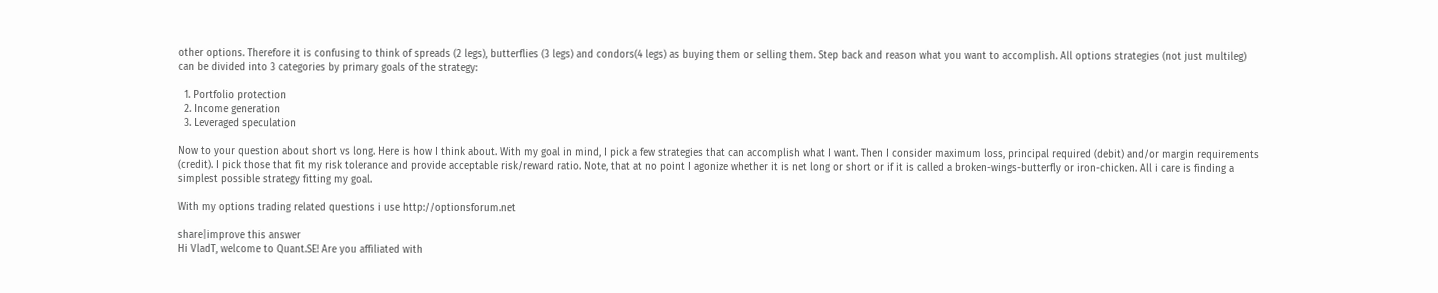other options. Therefore it is confusing to think of spreads (2 legs), butterflies (3 legs) and condors(4 legs) as buying them or selling them. Step back and reason what you want to accomplish. All options strategies (not just multileg) can be divided into 3 categories by primary goals of the strategy:

  1. Portfolio protection
  2. Income generation
  3. Leveraged speculation

Now to your question about short vs long. Here is how I think about. With my goal in mind, I pick a few strategies that can accomplish what I want. Then I consider maximum loss, principal required (debit) and/or margin requirements (credit). I pick those that fit my risk tolerance and provide acceptable risk/reward ratio. Note, that at no point I agonize whether it is net long or short or if it is called a broken-wings-butterfly or iron-chicken. All i care is finding a simplest possible strategy fitting my goal.

With my options trading related questions i use http://optionsforum.net

share|improve this answer
Hi VladT, welcome to Quant.SE! Are you affiliated with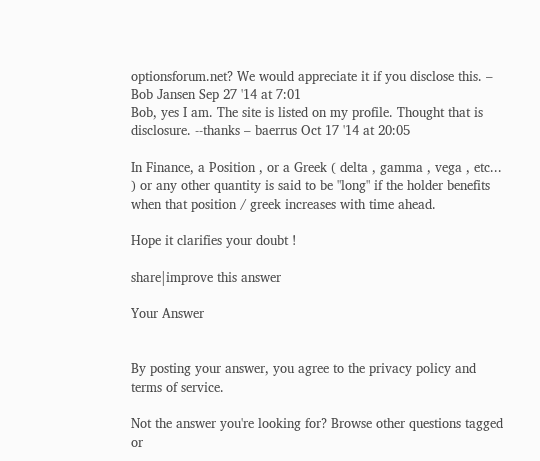optionsforum.net? We would appreciate it if you disclose this. – Bob Jansen Sep 27 '14 at 7:01
Bob, yes I am. The site is listed on my profile. Thought that is disclosure. --thanks – baerrus Oct 17 '14 at 20:05

In Finance, a Position , or a Greek ( delta , gamma , vega , etc... ) or any other quantity is said to be "long" if the holder benefits when that position / greek increases with time ahead.

Hope it clarifies your doubt !

share|improve this answer

Your Answer


By posting your answer, you agree to the privacy policy and terms of service.

Not the answer you're looking for? Browse other questions tagged or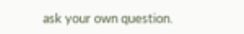ask your own question.